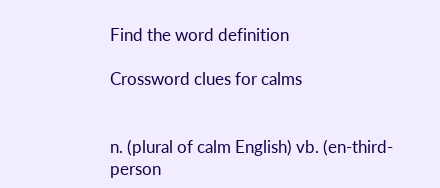Find the word definition

Crossword clues for calms


n. (plural of calm English) vb. (en-third-person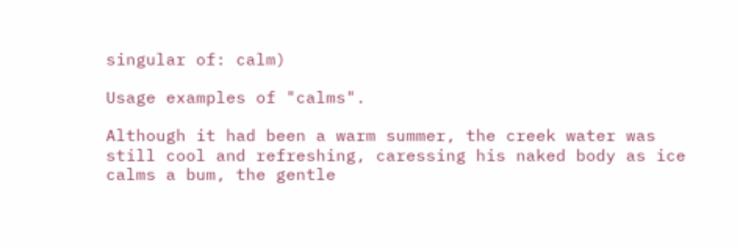singular of: calm)

Usage examples of "calms".

Although it had been a warm summer, the creek water was still cool and refreshing, caressing his naked body as ice calms a bum, the gentle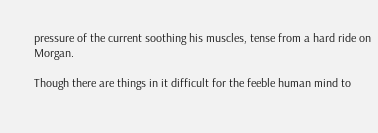pressure of the current soothing his muscles, tense from a hard ride on Morgan.

Though there are things in it difficult for the feeble human mind to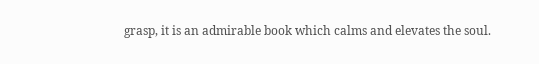grasp, it is an admirable book which calms and elevates the soul.